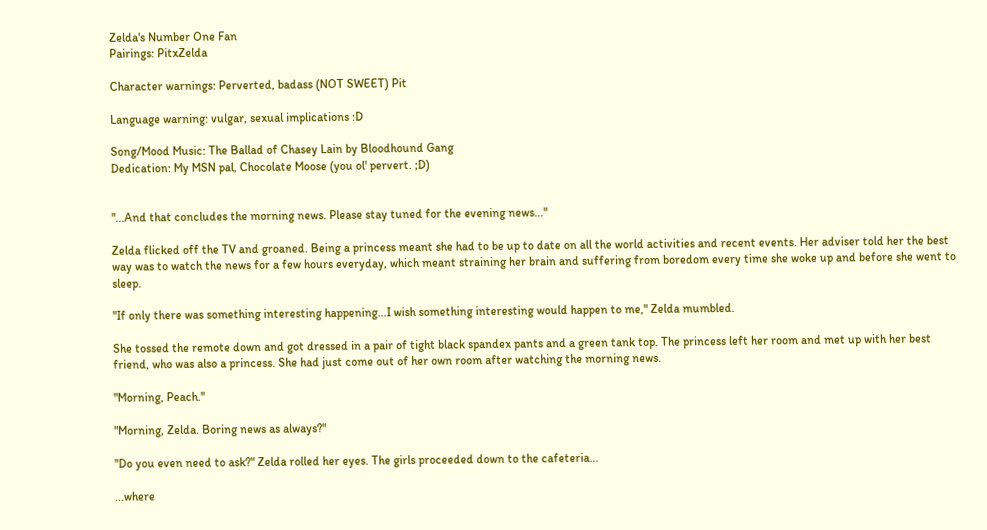Zelda's Number One Fan
Pairings: PitxZelda

Character warnings: Perverted, badass (NOT SWEET) Pit

Language warning: vulgar, sexual implications :D

Song/Mood Music: The Ballad of Chasey Lain by Bloodhound Gang
Dedication: My MSN pal, Chocolate Moose (you ol' pervert. ;D)


"...And that concludes the morning news. Please stay tuned for the evening news..."

Zelda flicked off the TV and groaned. Being a princess meant she had to be up to date on all the world activities and recent events. Her adviser told her the best way was to watch the news for a few hours everyday, which meant straining her brain and suffering from boredom every time she woke up and before she went to sleep.

"If only there was something interesting happening...I wish something interesting would happen to me," Zelda mumbled.

She tossed the remote down and got dressed in a pair of tight black spandex pants and a green tank top. The princess left her room and met up with her best friend, who was also a princess. She had just come out of her own room after watching the morning news.

"Morning, Peach."

"Morning, Zelda. Boring news as always?"

"Do you even need to ask?" Zelda rolled her eyes. The girls proceeded down to the cafeteria...

...where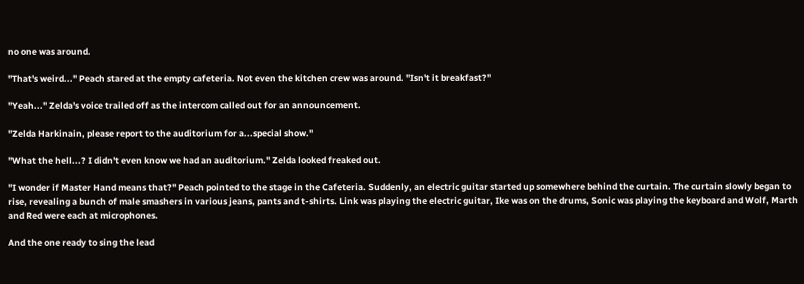no one was around.

"That's weird..." Peach stared at the empty cafeteria. Not even the kitchen crew was around. "Isn't it breakfast?"

"Yeah..." Zelda's voice trailed off as the intercom called out for an announcement.

"Zelda Harkinain, please report to the auditorium for a...special show."

"What the hell...? I didn't even know we had an auditorium." Zelda looked freaked out.

"I wonder if Master Hand means that?" Peach pointed to the stage in the Cafeteria. Suddenly, an electric guitar started up somewhere behind the curtain. The curtain slowly began to rise, revealing a bunch of male smashers in various jeans, pants and t-shirts. Link was playing the electric guitar, Ike was on the drums, Sonic was playing the keyboard and Wolf, Marth and Red were each at microphones.

And the one ready to sing the lead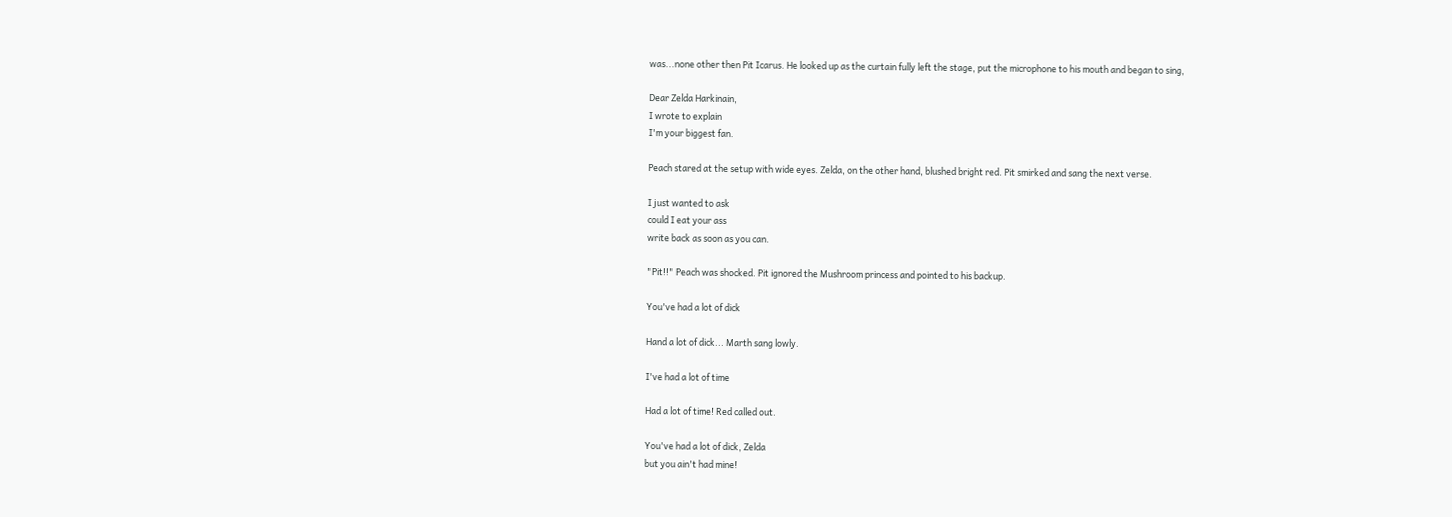was...none other then Pit Icarus. He looked up as the curtain fully left the stage, put the microphone to his mouth and began to sing,

Dear Zelda Harkinain,
I wrote to explain
I'm your biggest fan.

Peach stared at the setup with wide eyes. Zelda, on the other hand, blushed bright red. Pit smirked and sang the next verse.

I just wanted to ask
could I eat your ass
write back as soon as you can.

"Pit!!" Peach was shocked. Pit ignored the Mushroom princess and pointed to his backup.

You've had a lot of dick

Hand a lot of dick... Marth sang lowly.

I've had a lot of time

Had a lot of time! Red called out.

You've had a lot of dick, Zelda
but you ain't had mine!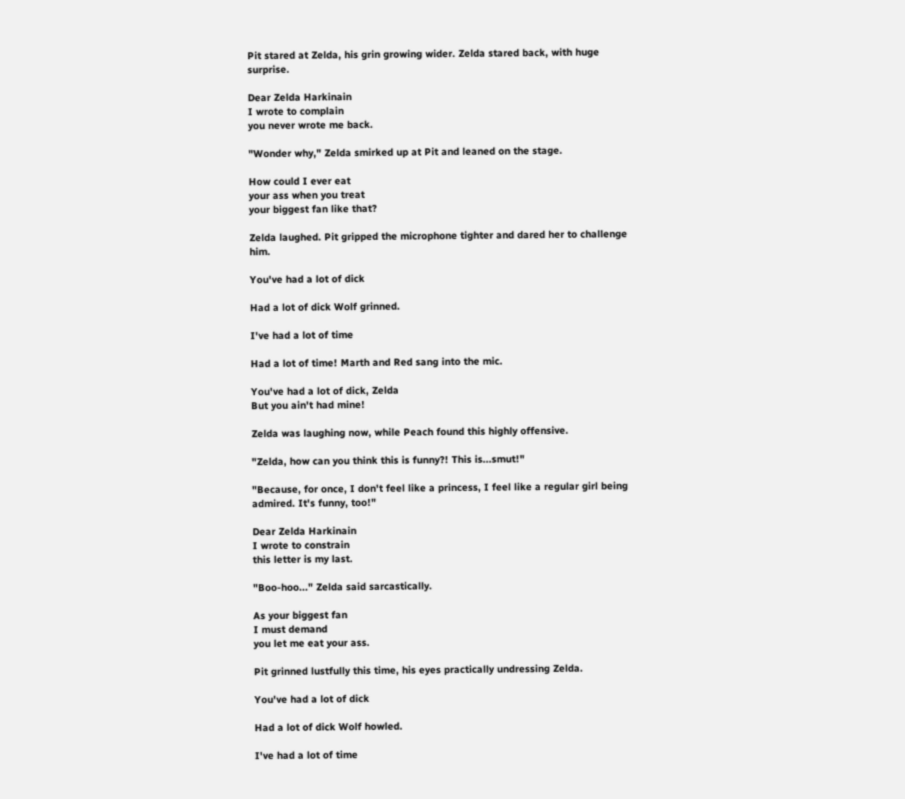Pit stared at Zelda, his grin growing wider. Zelda stared back, with huge surprise.

Dear Zelda Harkinain
I wrote to complain
you never wrote me back.

"Wonder why," Zelda smirked up at Pit and leaned on the stage.

How could I ever eat
your ass when you treat
your biggest fan like that?

Zelda laughed. Pit gripped the microphone tighter and dared her to challenge him.

You've had a lot of dick

Had a lot of dick Wolf grinned.

I've had a lot of time

Had a lot of time! Marth and Red sang into the mic.

You've had a lot of dick, Zelda
But you ain't had mine!

Zelda was laughing now, while Peach found this highly offensive.

"Zelda, how can you think this is funny?! This is...smut!"

"Because, for once, I don't feel like a princess, I feel like a regular girl being admired. It's funny, too!"

Dear Zelda Harkinain
I wrote to constrain
this letter is my last.

"Boo-hoo..." Zelda said sarcastically.

As your biggest fan
I must demand
you let me eat your ass.

Pit grinned lustfully this time, his eyes practically undressing Zelda.

You've had a lot of dick

Had a lot of dick Wolf howled.

I've had a lot of time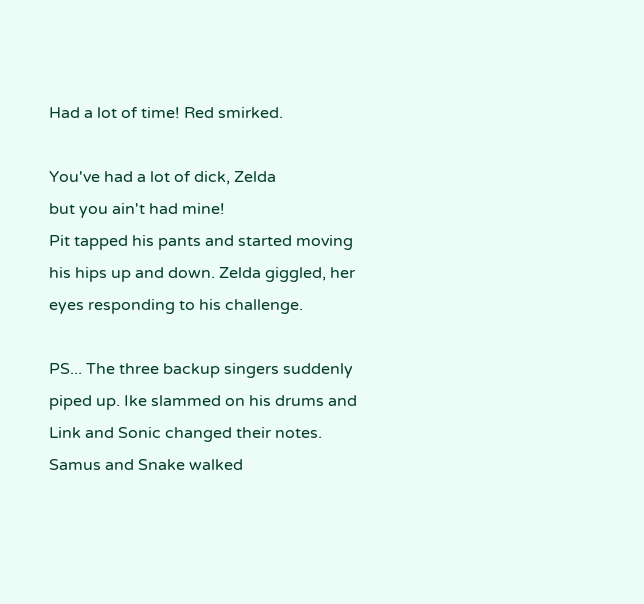Had a lot of time! Red smirked.

You've had a lot of dick, Zelda
but you ain't had mine!
Pit tapped his pants and started moving his hips up and down. Zelda giggled, her eyes responding to his challenge.

PS... The three backup singers suddenly piped up. Ike slammed on his drums and Link and Sonic changed their notes. Samus and Snake walked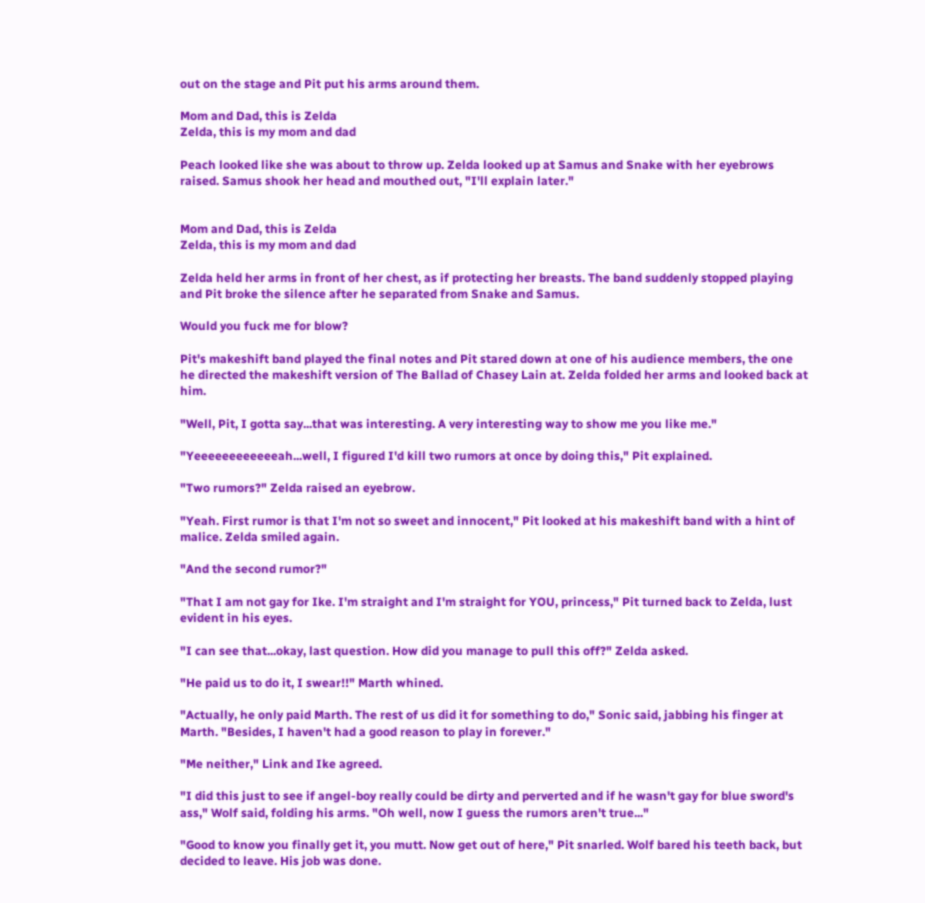out on the stage and Pit put his arms around them.

Mom and Dad, this is Zelda
Zelda, this is my mom and dad

Peach looked like she was about to throw up. Zelda looked up at Samus and Snake with her eyebrows raised. Samus shook her head and mouthed out, "I'll explain later."


Mom and Dad, this is Zelda
Zelda, this is my mom and dad

Zelda held her arms in front of her chest, as if protecting her breasts. The band suddenly stopped playing and Pit broke the silence after he separated from Snake and Samus.

Would you fuck me for blow?

Pit's makeshift band played the final notes and Pit stared down at one of his audience members, the one he directed the makeshift version of The Ballad of Chasey Lain at. Zelda folded her arms and looked back at him.

"Well, Pit, I gotta say...that was interesting. A very interesting way to show me you like me."

"Yeeeeeeeeeeeeah...well, I figured I'd kill two rumors at once by doing this," Pit explained.

"Two rumors?" Zelda raised an eyebrow.

"Yeah. First rumor is that I'm not so sweet and innocent," Pit looked at his makeshift band with a hint of malice. Zelda smiled again.

"And the second rumor?"

"That I am not gay for Ike. I'm straight and I'm straight for YOU, princess," Pit turned back to Zelda, lust evident in his eyes.

"I can see that...okay, last question. How did you manage to pull this off?" Zelda asked.

"He paid us to do it, I swear!!" Marth whined.

"Actually, he only paid Marth. The rest of us did it for something to do," Sonic said, jabbing his finger at Marth. "Besides, I haven't had a good reason to play in forever."

"Me neither," Link and Ike agreed.

"I did this just to see if angel-boy really could be dirty and perverted and if he wasn't gay for blue sword's ass," Wolf said, folding his arms. "Oh well, now I guess the rumors aren't true..."

"Good to know you finally get it, you mutt. Now get out of here," Pit snarled. Wolf bared his teeth back, but decided to leave. His job was done.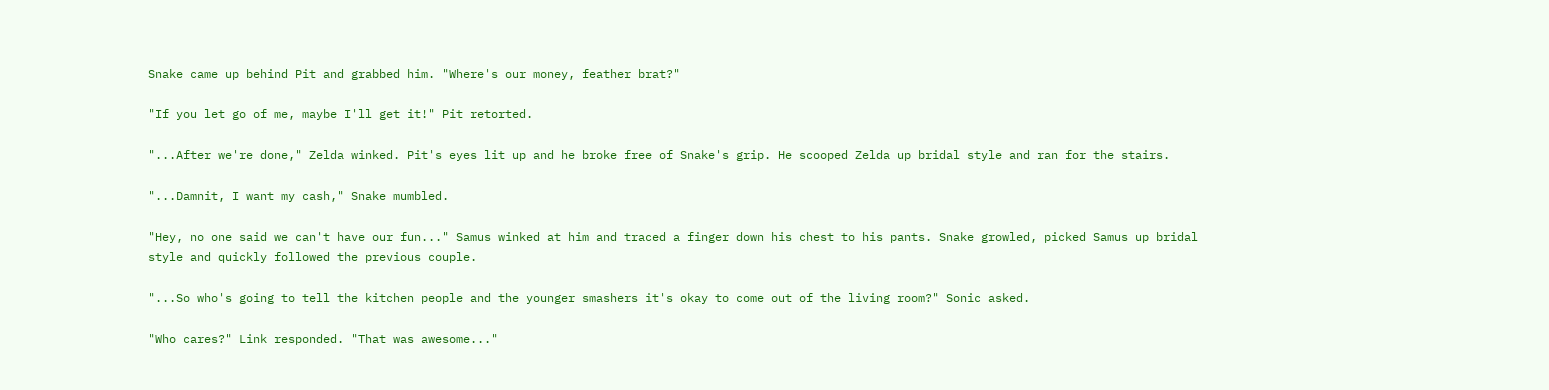Snake came up behind Pit and grabbed him. "Where's our money, feather brat?"

"If you let go of me, maybe I'll get it!" Pit retorted.

"...After we're done," Zelda winked. Pit's eyes lit up and he broke free of Snake's grip. He scooped Zelda up bridal style and ran for the stairs.

"...Damnit, I want my cash," Snake mumbled.

"Hey, no one said we can't have our fun..." Samus winked at him and traced a finger down his chest to his pants. Snake growled, picked Samus up bridal style and quickly followed the previous couple.

"...So who's going to tell the kitchen people and the younger smashers it's okay to come out of the living room?" Sonic asked.

"Who cares?" Link responded. "That was awesome..."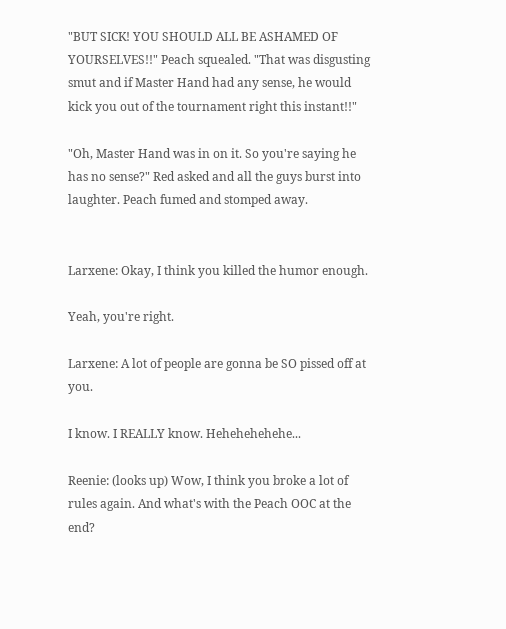"BUT SICK! YOU SHOULD ALL BE ASHAMED OF YOURSELVES!!" Peach squealed. "That was disgusting smut and if Master Hand had any sense, he would kick you out of the tournament right this instant!!"

"Oh, Master Hand was in on it. So you're saying he has no sense?" Red asked and all the guys burst into laughter. Peach fumed and stomped away.


Larxene: Okay, I think you killed the humor enough.

Yeah, you're right.

Larxene: A lot of people are gonna be SO pissed off at you.

I know. I REALLY know. Hehehehehehe...

Reenie: (looks up) Wow, I think you broke a lot of rules again. And what's with the Peach OOC at the end?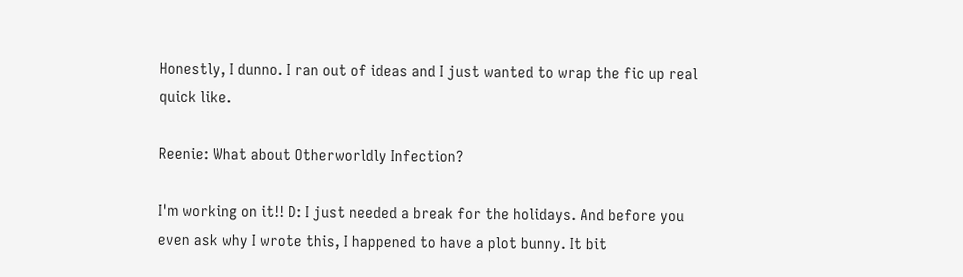Honestly, I dunno. I ran out of ideas and I just wanted to wrap the fic up real quick like.

Reenie: What about Otherworldly Infection?

I'm working on it!! D: I just needed a break for the holidays. And before you even ask why I wrote this, I happened to have a plot bunny. It bit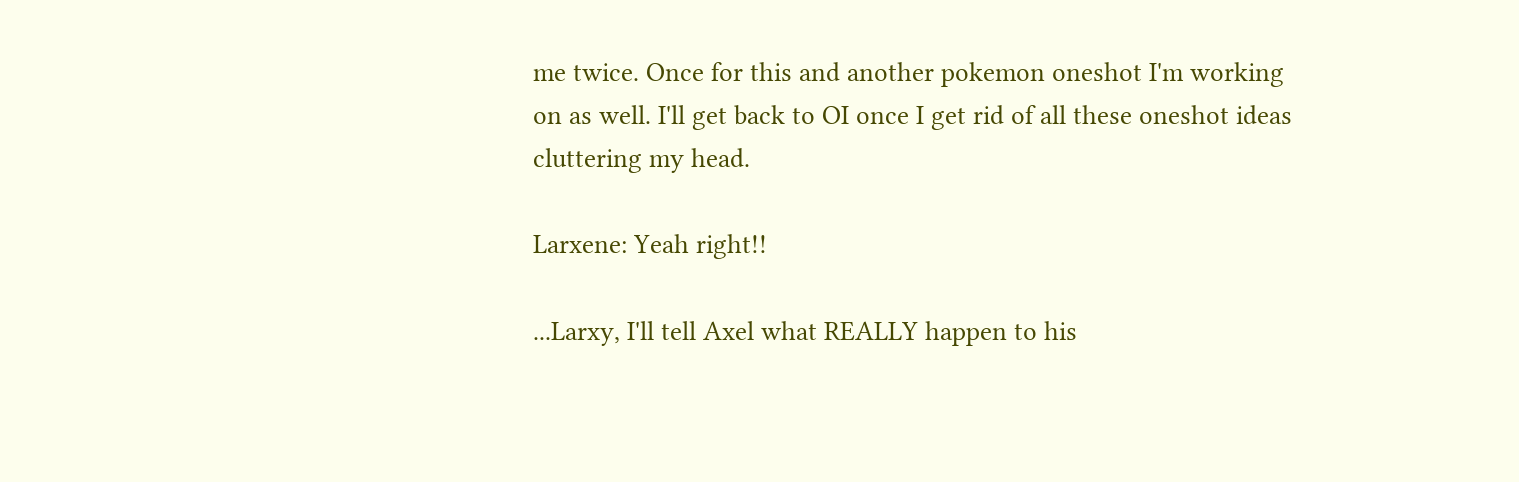me twice. Once for this and another pokemon oneshot I'm working on as well. I'll get back to OI once I get rid of all these oneshot ideas cluttering my head.

Larxene: Yeah right!!

...Larxy, I'll tell Axel what REALLY happen to his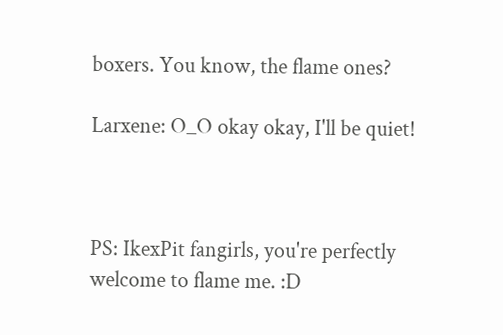boxers. You know, the flame ones?

Larxene: O_O okay okay, I'll be quiet!



PS: IkexPit fangirls, you're perfectly welcome to flame me. :D